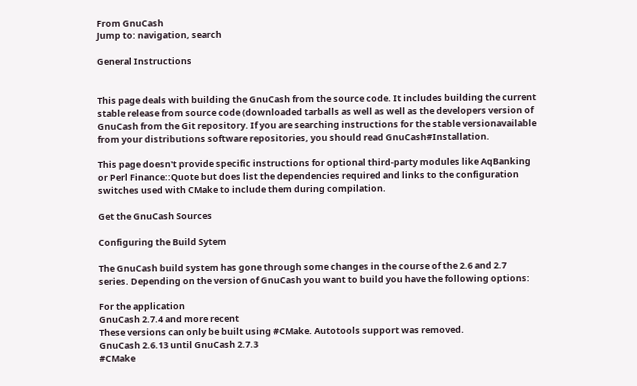From GnuCash
Jump to: navigation, search

General Instructions


This page deals with building the GnuCash from the source code. It includes building the current stable release from source code (downloaded tarballs as well as well as the developers version of GnuCash from the Git repository. If you are searching instructions for the stable versionavailable from your distributions software repositories, you should read GnuCash#Installation.

This page doesn't provide specific instructions for optional third-party modules like AqBanking or Perl Finance::Quote but does list the dependencies required and links to the configuration switches used with CMake to include them during compilation.

Get the GnuCash Sources

Configuring the Build Sytem

The GnuCash build system has gone through some changes in the course of the 2.6 and 2.7 series. Depending on the version of GnuCash you want to build you have the following options:

For the application
GnuCash 2.7.4 and more recent
These versions can only be built using #CMake. Autotools support was removed.
GnuCash 2.6.13 until GnuCash 2.7.3
#CMake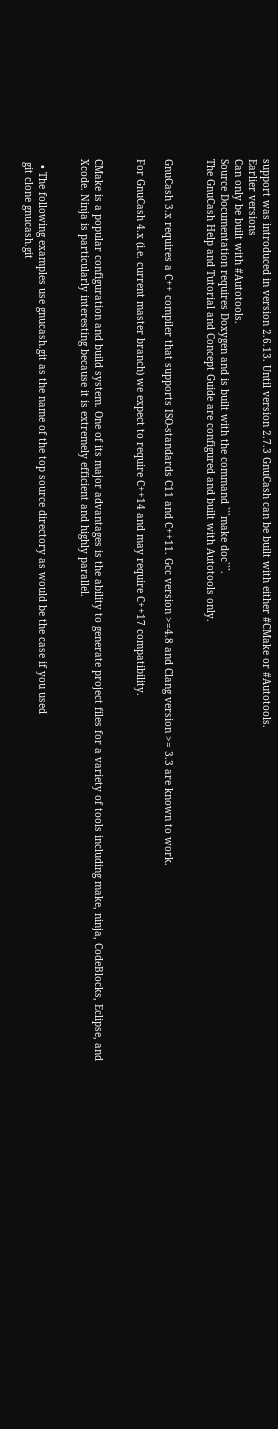support was introduced in version 2.6.13. Until version 2.7.3 GnuCash can be built with either #CMake or #Autotools.
Earlier versions
Can only be built with #Autotools.
Source Documentation requires Doxygen and is built with the command ```make doc```.
The GnuCash Help and Tutorial and Concept Guide are configured and built with Autotools only.


GnuCash 3.x requires a C++ compiler that supports ISO-standards C11 and C++11. Gcc version >=4.8 and Clang version >= 3.3 are known to work.

For GnuCash 4.x (i.e. current master branch) we expect to require C++14 and may require C++17 compatibility.


CMake is a popular configuration and build system. One of its major advantages is the ability to generate project files for a variety of tools including make, ninja, CodeBlocks, Eclipse, and Xcode. Ninja is particularly interesting because it is extremely efficient and highly parallel.


  • The following examples use gnucash.git as the name of the top source directory as would be the case if you used
 git clone gnucash.git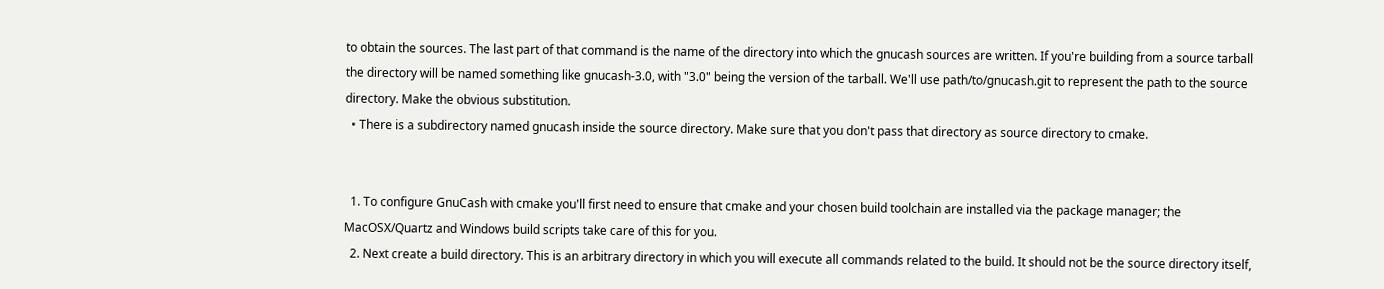to obtain the sources. The last part of that command is the name of the directory into which the gnucash sources are written. If you're building from a source tarball the directory will be named something like gnucash-3.0, with "3.0" being the version of the tarball. We'll use path/to/gnucash.git to represent the path to the source directory. Make the obvious substitution.
  • There is a subdirectory named gnucash inside the source directory. Make sure that you don't pass that directory as source directory to cmake.


  1. To configure GnuCash with cmake you'll first need to ensure that cmake and your chosen build toolchain are installed via the package manager; the MacOSX/Quartz and Windows build scripts take care of this for you.
  2. Next create a build directory. This is an arbitrary directory in which you will execute all commands related to the build. It should not be the source directory itself,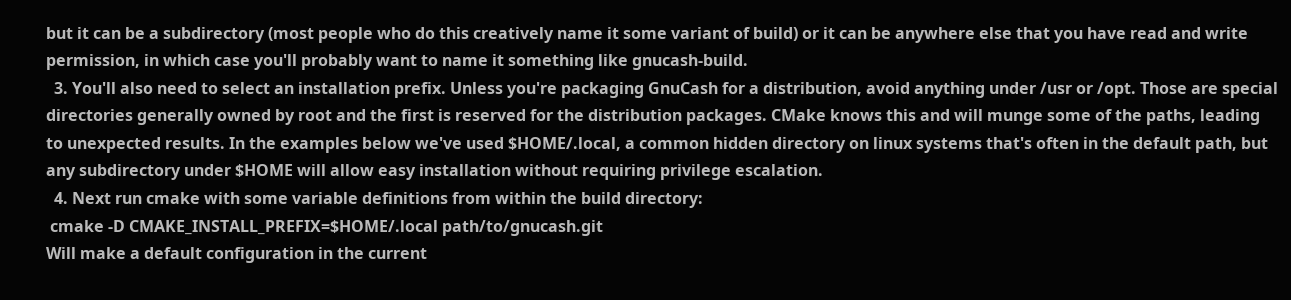but it can be a subdirectory (most people who do this creatively name it some variant of build) or it can be anywhere else that you have read and write permission, in which case you'll probably want to name it something like gnucash-build.
  3. You'll also need to select an installation prefix. Unless you're packaging GnuCash for a distribution, avoid anything under /usr or /opt. Those are special directories generally owned by root and the first is reserved for the distribution packages. CMake knows this and will munge some of the paths, leading to unexpected results. In the examples below we've used $HOME/.local, a common hidden directory on linux systems that's often in the default path, but any subdirectory under $HOME will allow easy installation without requiring privilege escalation.
  4. Next run cmake with some variable definitions from within the build directory:
 cmake -D CMAKE_INSTALL_PREFIX=$HOME/.local path/to/gnucash.git
Will make a default configuration in the current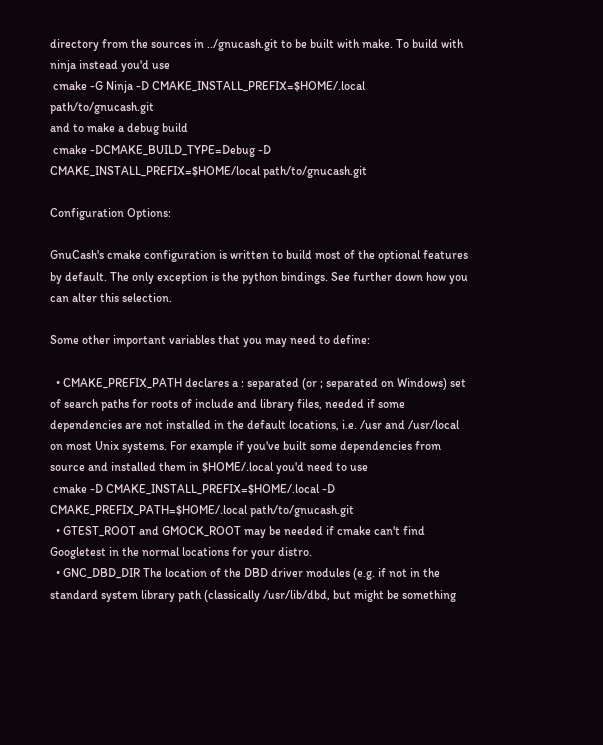directory from the sources in ../gnucash.git to be built with make. To build with ninja instead you'd use
 cmake -G Ninja -D CMAKE_INSTALL_PREFIX=$HOME/.local path/to/gnucash.git
and to make a debug build
 cmake -DCMAKE_BUILD_TYPE=Debug -D CMAKE_INSTALL_PREFIX=$HOME/local path/to/gnucash.git

Configuration Options:

GnuCash's cmake configuration is written to build most of the optional features by default. The only exception is the python bindings. See further down how you can alter this selection.

Some other important variables that you may need to define:

  • CMAKE_PREFIX_PATH declares a : separated (or ; separated on Windows) set of search paths for roots of include and library files, needed if some dependencies are not installed in the default locations, i.e. /usr and /usr/local on most Unix systems. For example if you've built some dependencies from source and installed them in $HOME/.local you'd need to use
 cmake -D CMAKE_INSTALL_PREFIX=$HOME/.local -D CMAKE_PREFIX_PATH=$HOME/.local path/to/gnucash.git
  • GTEST_ROOT and GMOCK_ROOT may be needed if cmake can't find Googletest in the normal locations for your distro.
  • GNC_DBD_DIR The location of the DBD driver modules (e.g. if not in the standard system library path (classically /usr/lib/dbd, but might be something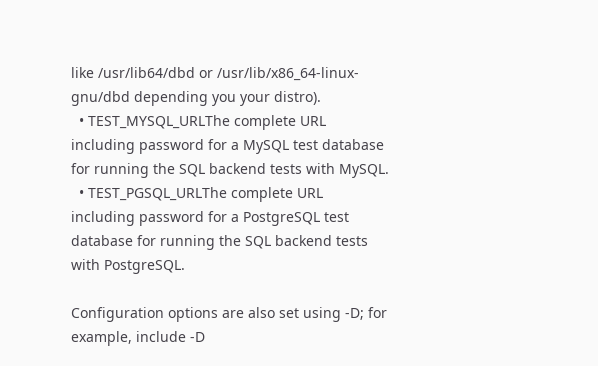like /usr/lib64/dbd or /usr/lib/x86_64-linux-gnu/dbd depending you your distro).
  • TEST_MYSQL_URLThe complete URL including password for a MySQL test database for running the SQL backend tests with MySQL.
  • TEST_PGSQL_URLThe complete URL including password for a PostgreSQL test database for running the SQL backend tests with PostgreSQL.

Configuration options are also set using -D; for example, include -D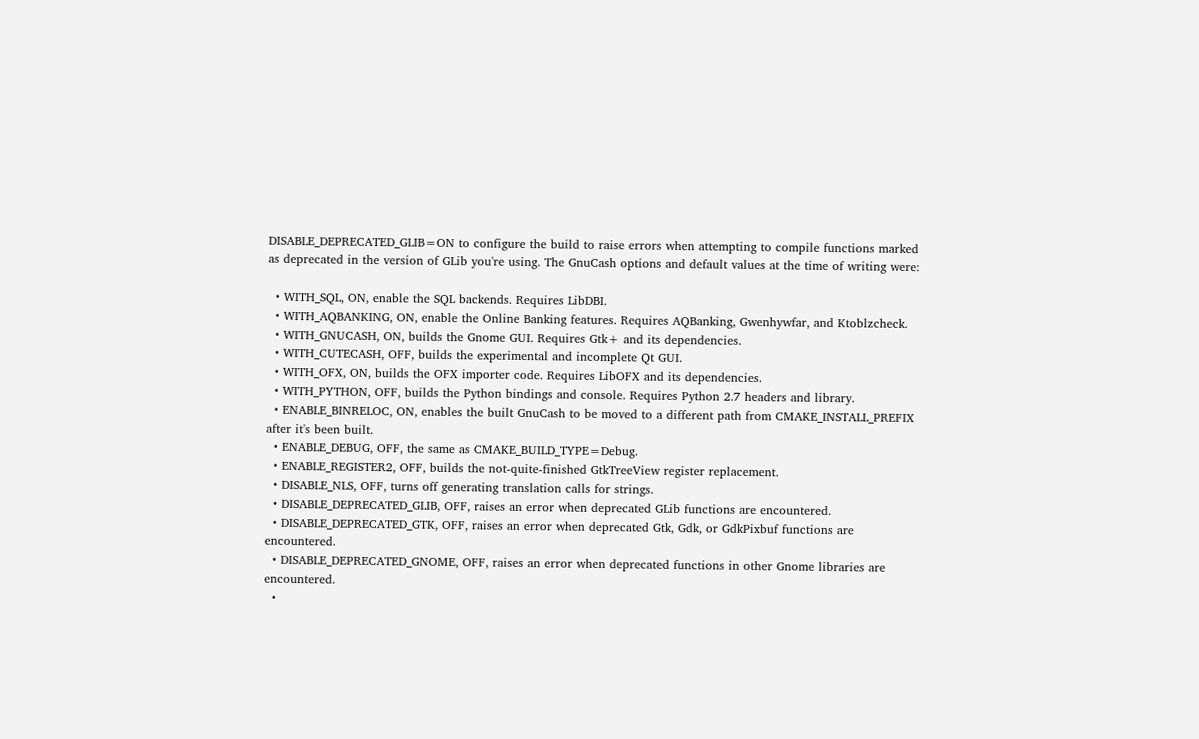DISABLE_DEPRECATED_GLIB=ON to configure the build to raise errors when attempting to compile functions marked as deprecated in the version of GLib you're using. The GnuCash options and default values at the time of writing were:

  • WITH_SQL, ON, enable the SQL backends. Requires LibDBI.
  • WITH_AQBANKING, ON, enable the Online Banking features. Requires AQBanking, Gwenhywfar, and Ktoblzcheck.
  • WITH_GNUCASH, ON, builds the Gnome GUI. Requires Gtk+ and its dependencies.
  • WITH_CUTECASH, OFF, builds the experimental and incomplete Qt GUI.
  • WITH_OFX, ON, builds the OFX importer code. Requires LibOFX and its dependencies.
  • WITH_PYTHON, OFF, builds the Python bindings and console. Requires Python 2.7 headers and library.
  • ENABLE_BINRELOC, ON, enables the built GnuCash to be moved to a different path from CMAKE_INSTALL_PREFIX after it's been built.
  • ENABLE_DEBUG, OFF, the same as CMAKE_BUILD_TYPE=Debug.
  • ENABLE_REGISTER2, OFF, builds the not-quite-finished GtkTreeView register replacement.
  • DISABLE_NLS, OFF, turns off generating translation calls for strings.
  • DISABLE_DEPRECATED_GLIB, OFF, raises an error when deprecated GLib functions are encountered.
  • DISABLE_DEPRECATED_GTK, OFF, raises an error when deprecated Gtk, Gdk, or GdkPixbuf functions are encountered.
  • DISABLE_DEPRECATED_GNOME, OFF, raises an error when deprecated functions in other Gnome libraries are encountered.
  •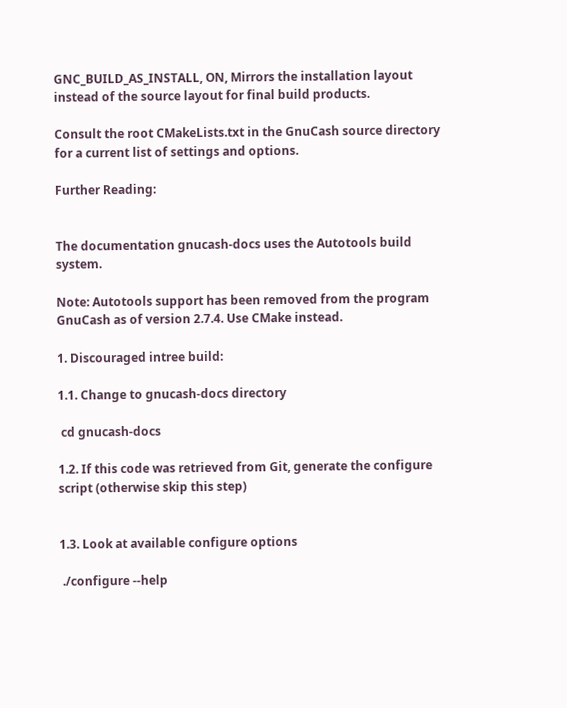GNC_BUILD_AS_INSTALL, ON, Mirrors the installation layout instead of the source layout for final build products.

Consult the root CMakeLists.txt in the GnuCash source directory for a current list of settings and options.

Further Reading:


The documentation gnucash-docs uses the Autotools build system.

Note: Autotools support has been removed from the program GnuCash as of version 2.7.4. Use CMake instead.

1. Discouraged intree build:

1.1. Change to gnucash-docs directory

 cd gnucash-docs

1.2. If this code was retrieved from Git, generate the configure script (otherwise skip this step)


1.3. Look at available configure options

 ./configure --help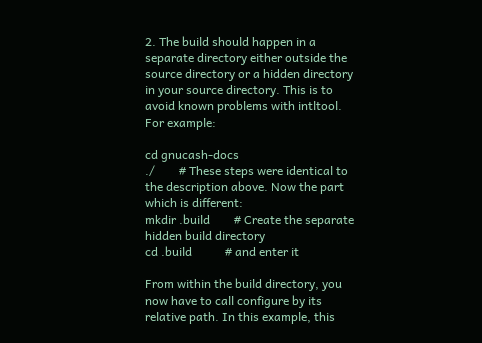2. The build should happen in a separate directory either outside the source directory or a hidden directory in your source directory. This is to avoid known problems with intltool. For example:

cd gnucash-docs
./        # These steps were identical to the description above. Now the part which is different:
mkdir .build        # Create the separate hidden build directory
cd .build           # and enter it

From within the build directory, you now have to call configure by its relative path. In this example, this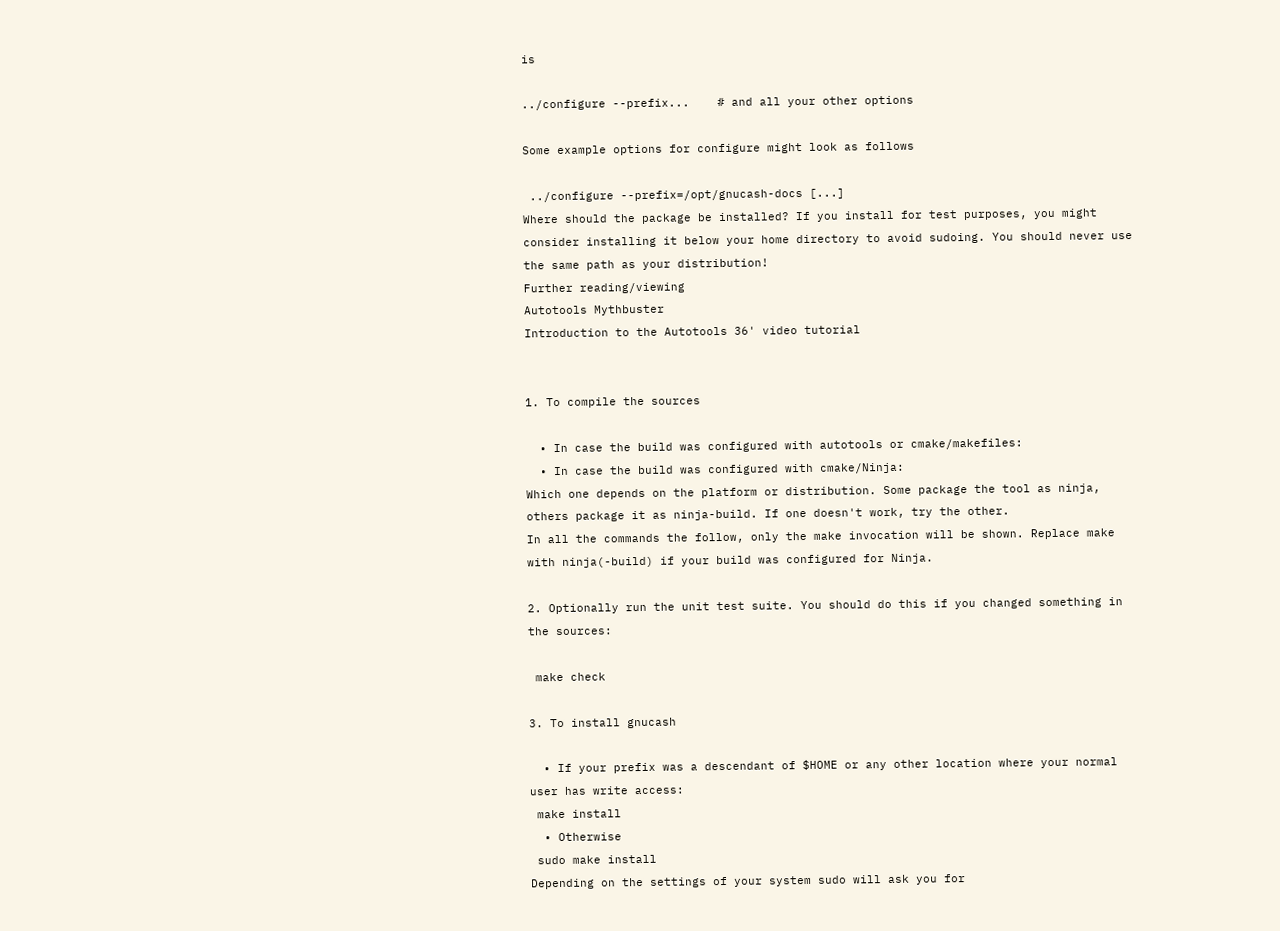is

../configure --prefix...    # and all your other options

Some example options for configure might look as follows

 ../configure --prefix=/opt/gnucash-docs [...]
Where should the package be installed? If you install for test purposes, you might consider installing it below your home directory to avoid sudoing. You should never use the same path as your distribution!
Further reading/viewing
Autotools Mythbuster
Introduction to the Autotools 36' video tutorial


1. To compile the sources

  • In case the build was configured with autotools or cmake/makefiles:
  • In case the build was configured with cmake/Ninja:
Which one depends on the platform or distribution. Some package the tool as ninja, others package it as ninja-build. If one doesn't work, try the other.
In all the commands the follow, only the make invocation will be shown. Replace make with ninja(-build) if your build was configured for Ninja.

2. Optionally run the unit test suite. You should do this if you changed something in the sources:

 make check

3. To install gnucash

  • If your prefix was a descendant of $HOME or any other location where your normal user has write access:
 make install
  • Otherwise
 sudo make install
Depending on the settings of your system sudo will ask you for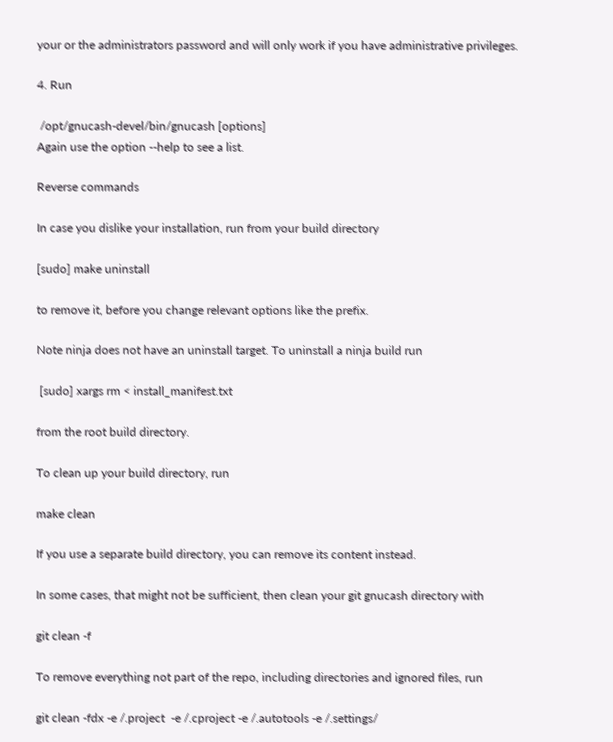your or the administrators password and will only work if you have administrative privileges.

4. Run

 /opt/gnucash-devel/bin/gnucash [options]
Again use the option --help to see a list.

Reverse commands

In case you dislike your installation, run from your build directory

[sudo] make uninstall

to remove it, before you change relevant options like the prefix.

Note ninja does not have an uninstall target. To uninstall a ninja build run

 [sudo] xargs rm < install_manifest.txt

from the root build directory.

To clean up your build directory, run

make clean

If you use a separate build directory, you can remove its content instead.

In some cases, that might not be sufficient, then clean your git gnucash directory with

git clean -f

To remove everything not part of the repo, including directories and ignored files, run

git clean -fdx -e /.project  -e /.cproject -e /.autotools -e /.settings/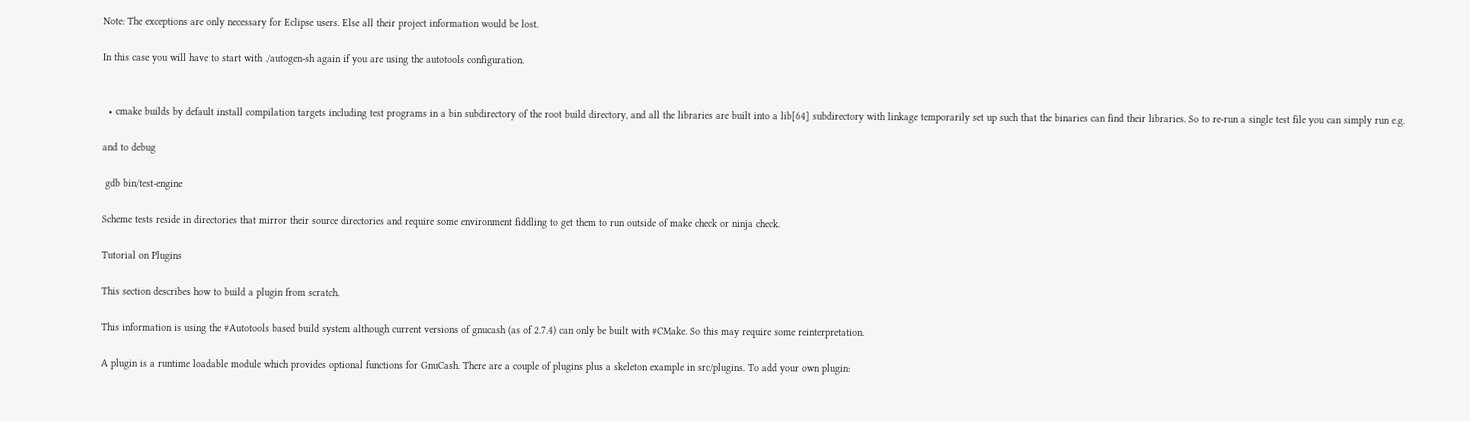Note: The exceptions are only necessary for Eclipse users. Else all their project information would be lost.

In this case you will have to start with ./autogen-sh again if you are using the autotools configuration.


  • cmake builds by default install compilation targets including test programs in a bin subdirectory of the root build directory, and all the libraries are built into a lib[64] subdirectory with linkage temporarily set up such that the binaries can find their libraries. So to re-run a single test file you can simply run e.g.

and to debug

 gdb bin/test-engine

Scheme tests reside in directories that mirror their source directories and require some environment fiddling to get them to run outside of make check or ninja check.

Tutorial on Plugins

This section describes how to build a plugin from scratch.

This information is using the #Autotools based build system although current versions of gnucash (as of 2.7.4) can only be built with #CMake. So this may require some reinterpretation.

A plugin is a runtime loadable module which provides optional functions for GnuCash. There are a couple of plugins plus a skeleton example in src/plugins. To add your own plugin: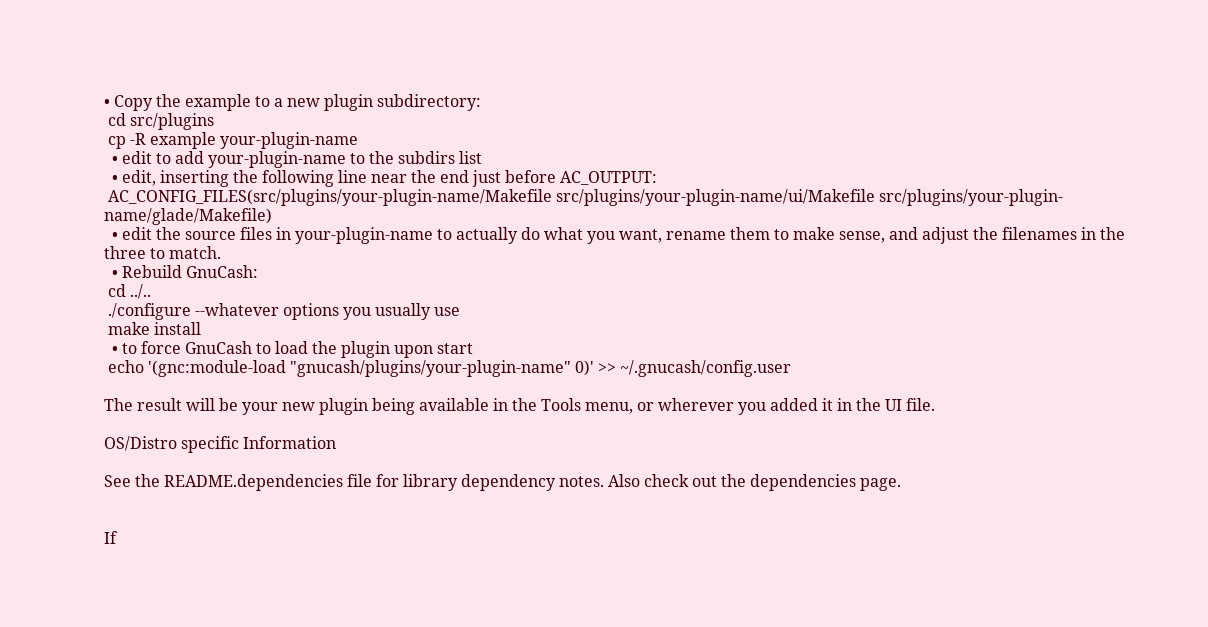• Copy the example to a new plugin subdirectory:
 cd src/plugins
 cp -R example your-plugin-name
  • edit to add your-plugin-name to the subdirs list
  • edit, inserting the following line near the end just before AC_OUTPUT:
 AC_CONFIG_FILES(src/plugins/your-plugin-name/Makefile src/plugins/your-plugin-name/ui/Makefile src/plugins/your-plugin-name/glade/Makefile)
  • edit the source files in your-plugin-name to actually do what you want, rename them to make sense, and adjust the filenames in the three to match.
  • Rebuild GnuCash:
 cd ../..
 ./configure --whatever options you usually use
 make install
  • to force GnuCash to load the plugin upon start
 echo '(gnc:module-load "gnucash/plugins/your-plugin-name" 0)' >> ~/.gnucash/config.user

The result will be your new plugin being available in the Tools menu, or wherever you added it in the UI file.

OS/Distro specific Information

See the README.dependencies file for library dependency notes. Also check out the dependencies page.


If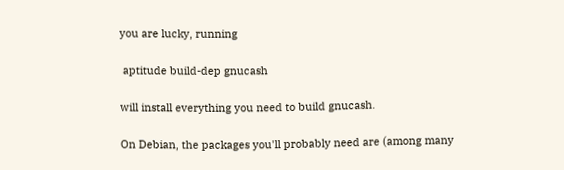you are lucky, running

 aptitude build-dep gnucash

will install everything you need to build gnucash.

On Debian, the packages you'll probably need are (among many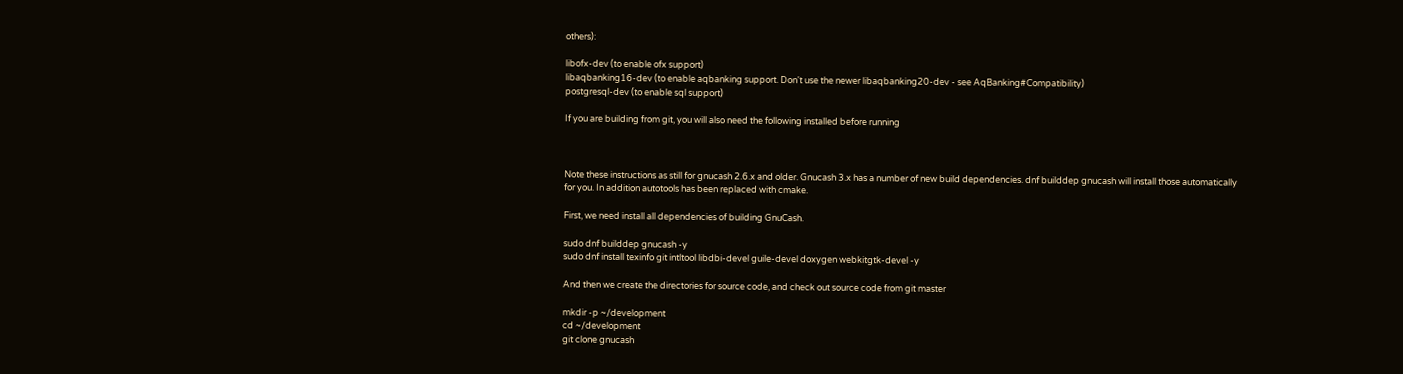others):

libofx-dev (to enable ofx support)
libaqbanking16-dev (to enable aqbanking support. Don't use the newer libaqbanking20-dev - see AqBanking#Compatibility)
postgresql-dev (to enable sql support)

If you are building from git, you will also need the following installed before running



Note these instructions as still for gnucash 2.6.x and older. Gnucash 3.x has a number of new build dependencies. dnf builddep gnucash will install those automatically for you. In addition autotools has been replaced with cmake.

First, we need install all dependencies of building GnuCash.

sudo dnf builddep gnucash -y
sudo dnf install texinfo git intltool libdbi-devel guile-devel doxygen webkitgtk-devel -y

And then we create the directories for source code, and check out source code from git master

mkdir -p ~/development
cd ~/development
git clone gnucash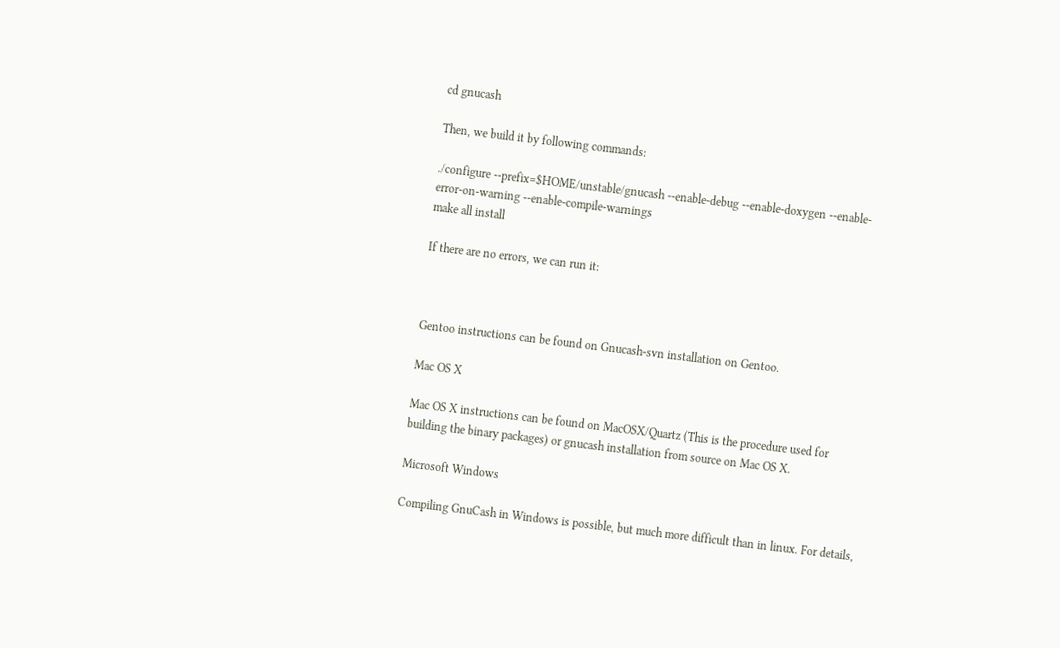cd gnucash

Then, we build it by following commands:

./configure --prefix=$HOME/unstable/gnucash --enable-debug --enable-doxygen --enable-error-on-warning --enable-compile-warnings
make all install

If there are no errors, we can run it:



Gentoo instructions can be found on Gnucash-svn installation on Gentoo.

Mac OS X

Mac OS X instructions can be found on MacOSX/Quartz (This is the procedure used for building the binary packages) or gnucash installation from source on Mac OS X.

Microsoft Windows

Compiling GnuCash in Windows is possible, but much more difficult than in linux. For details,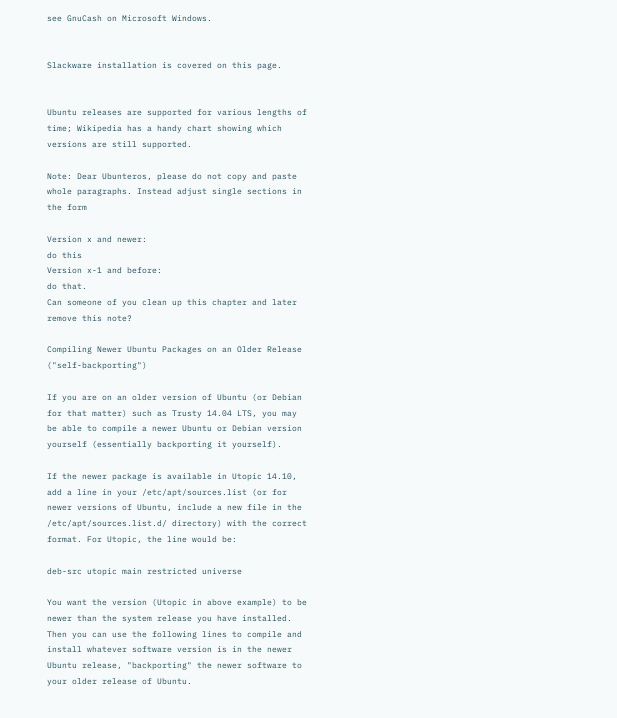see GnuCash on Microsoft Windows.


Slackware installation is covered on this page.


Ubuntu releases are supported for various lengths of time; Wikipedia has a handy chart showing which versions are still supported.

Note: Dear Ubunteros, please do not copy and paste whole paragraphs. Instead adjust single sections in the form

Version x and newer:
do this
Version x-1 and before:
do that.
Can someone of you clean up this chapter and later remove this note?

Compiling Newer Ubuntu Packages on an Older Release ("self-backporting")

If you are on an older version of Ubuntu (or Debian for that matter) such as Trusty 14.04 LTS, you may be able to compile a newer Ubuntu or Debian version yourself (essentially backporting it yourself).

If the newer package is available in Utopic 14.10, add a line in your /etc/apt/sources.list (or for newer versions of Ubuntu, include a new file in the /etc/apt/sources.list.d/ directory) with the correct format. For Utopic, the line would be:

deb-src utopic main restricted universe

You want the version (Utopic in above example) to be newer than the system release you have installed. Then you can use the following lines to compile and install whatever software version is in the newer Ubuntu release, "backporting" the newer software to your older release of Ubuntu.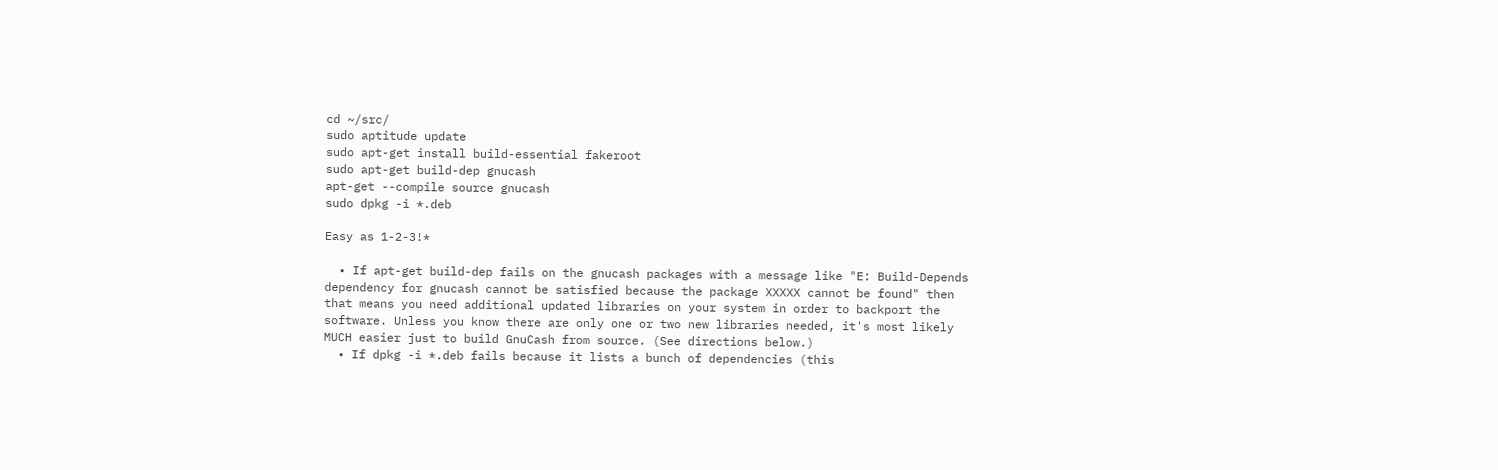cd ~/src/
sudo aptitude update
sudo apt-get install build-essential fakeroot
sudo apt-get build-dep gnucash
apt-get --compile source gnucash
sudo dpkg -i *.deb

Easy as 1-2-3!*

  • If apt-get build-dep fails on the gnucash packages with a message like "E: Build-Depends dependency for gnucash cannot be satisfied because the package XXXXX cannot be found" then that means you need additional updated libraries on your system in order to backport the software. Unless you know there are only one or two new libraries needed, it's most likely MUCH easier just to build GnuCash from source. (See directions below.)
  • If dpkg -i *.deb fails because it lists a bunch of dependencies (this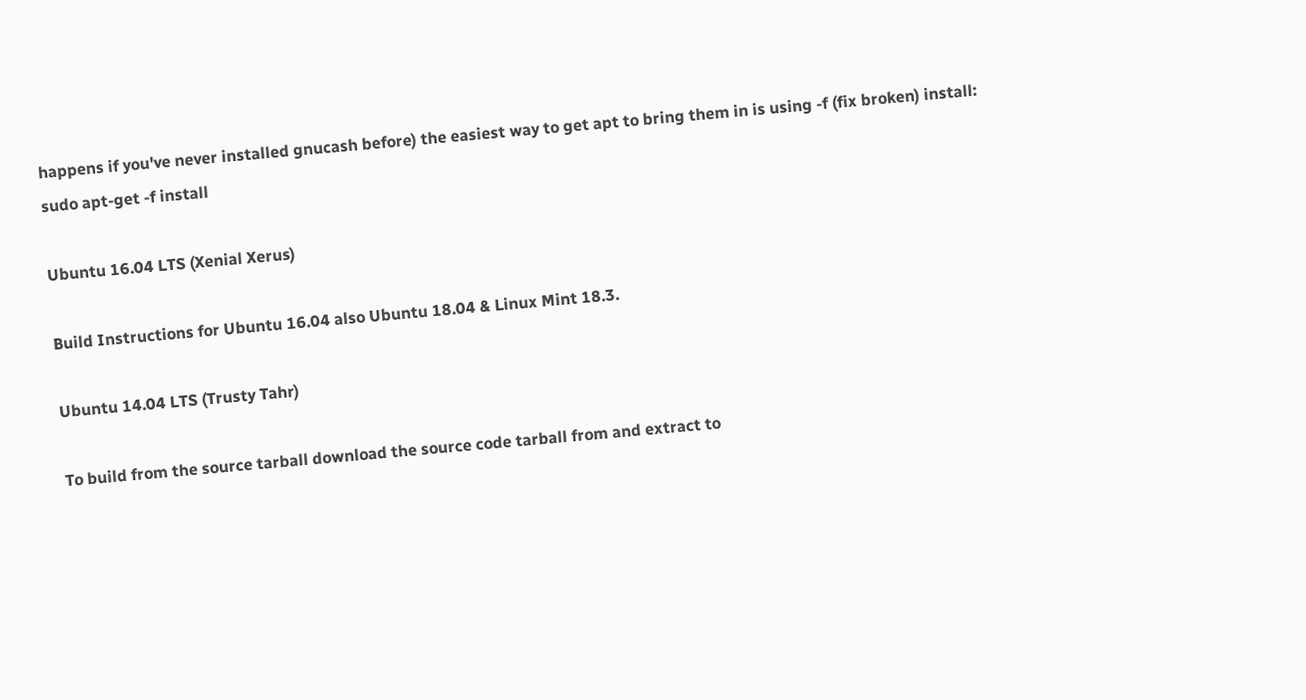happens if you've never installed gnucash before) the easiest way to get apt to bring them in is using -f (fix broken) install:
sudo apt-get -f install

Ubuntu 16.04 LTS (Xenial Xerus)

Build Instructions for Ubuntu 16.04 also Ubuntu 18.04 & Linux Mint 18.3.

Ubuntu 14.04 LTS (Trusty Tahr)

To build from the source tarball download the source code tarball from and extract to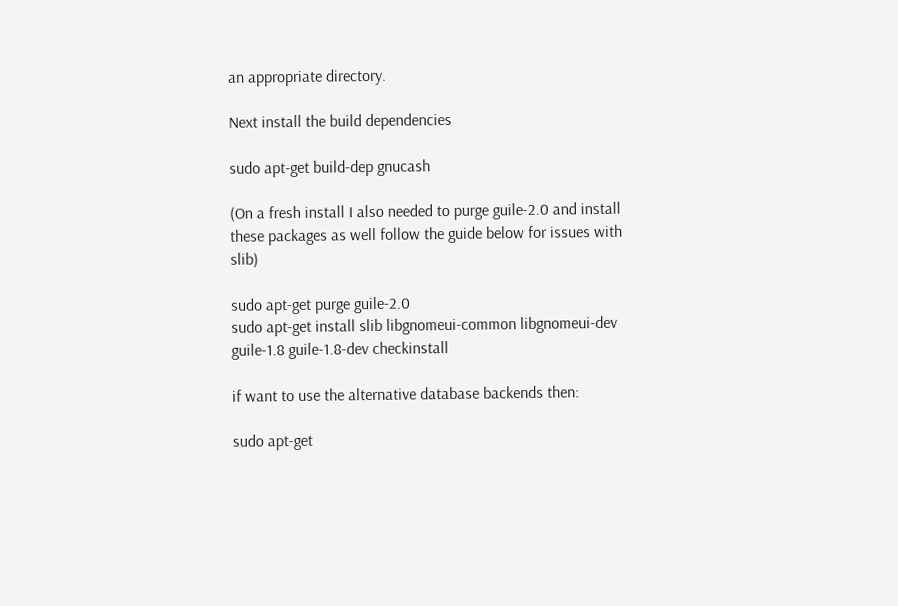an appropriate directory.

Next install the build dependencies

sudo apt-get build-dep gnucash

(On a fresh install I also needed to purge guile-2.0 and install these packages as well follow the guide below for issues with slib)

sudo apt-get purge guile-2.0
sudo apt-get install slib libgnomeui-common libgnomeui-dev guile-1.8 guile-1.8-dev checkinstall

if want to use the alternative database backends then:

sudo apt-get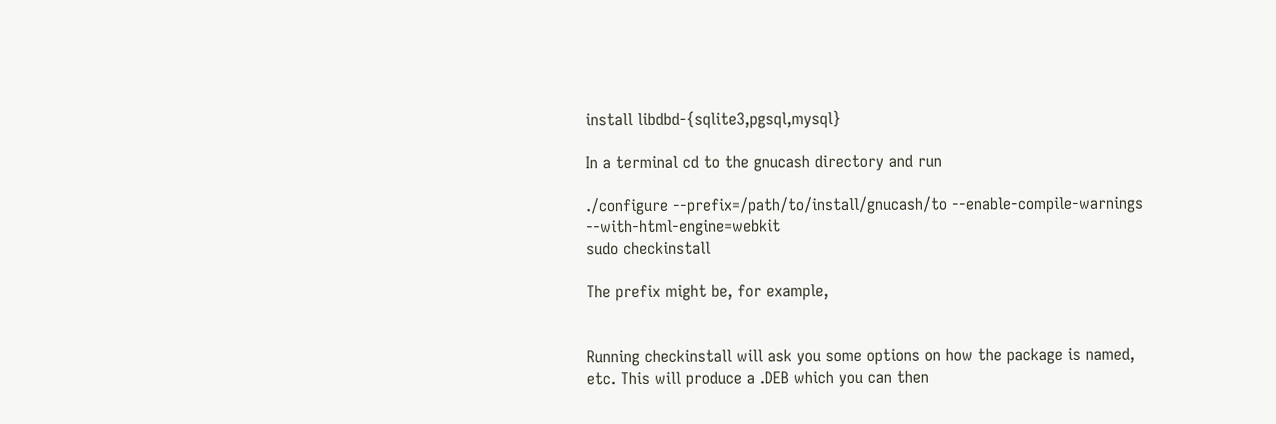install libdbd-{sqlite3,pgsql,mysql}

In a terminal cd to the gnucash directory and run

./configure --prefix=/path/to/install/gnucash/to --enable-compile-warnings --with-html-engine=webkit
sudo checkinstall

The prefix might be, for example,


Running checkinstall will ask you some options on how the package is named, etc. This will produce a .DEB which you can then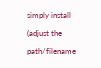simply install (adjust the path/filename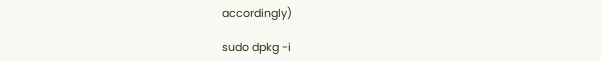accordingly)

sudo dpkg -i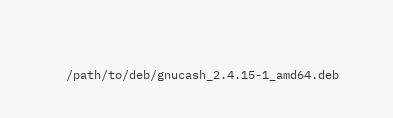/path/to/deb/gnucash_2.4.15-1_amd64.deb